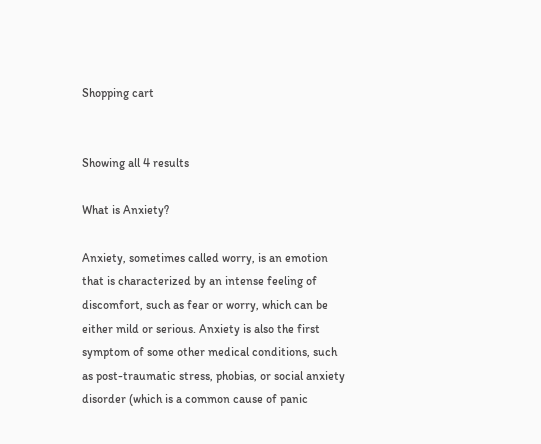Shopping cart


Showing all 4 results

What is Anxiety?

Anxiety, sometimes called worry, is an emotion that is characterized by an intense feeling of discomfort, such as fear or worry, which can be either mild or serious. Anxiety is also the first symptom of some other medical conditions, such as post-traumatic stress, phobias, or social anxiety disorder (which is a common cause of panic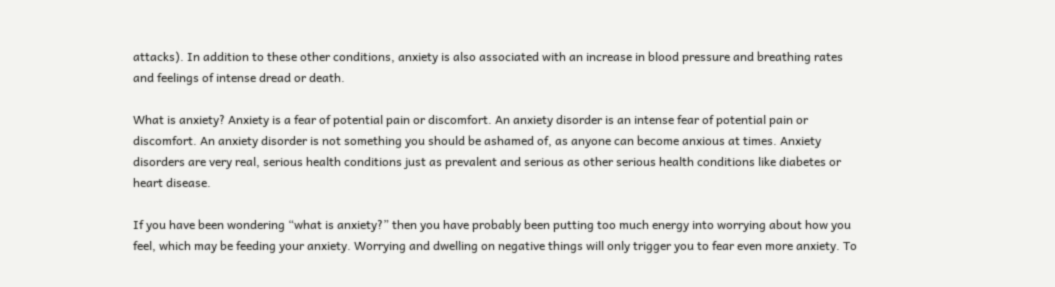attacks). In addition to these other conditions, anxiety is also associated with an increase in blood pressure and breathing rates and feelings of intense dread or death.

What is anxiety? Anxiety is a fear of potential pain or discomfort. An anxiety disorder is an intense fear of potential pain or discomfort. An anxiety disorder is not something you should be ashamed of, as anyone can become anxious at times. Anxiety disorders are very real, serious health conditions just as prevalent and serious as other serious health conditions like diabetes or heart disease.

If you have been wondering “what is anxiety?” then you have probably been putting too much energy into worrying about how you feel, which may be feeding your anxiety. Worrying and dwelling on negative things will only trigger you to fear even more anxiety. To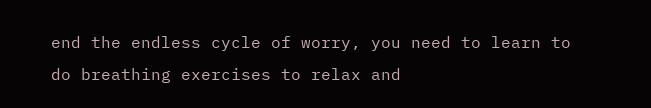end the endless cycle of worry, you need to learn to do breathing exercises to relax and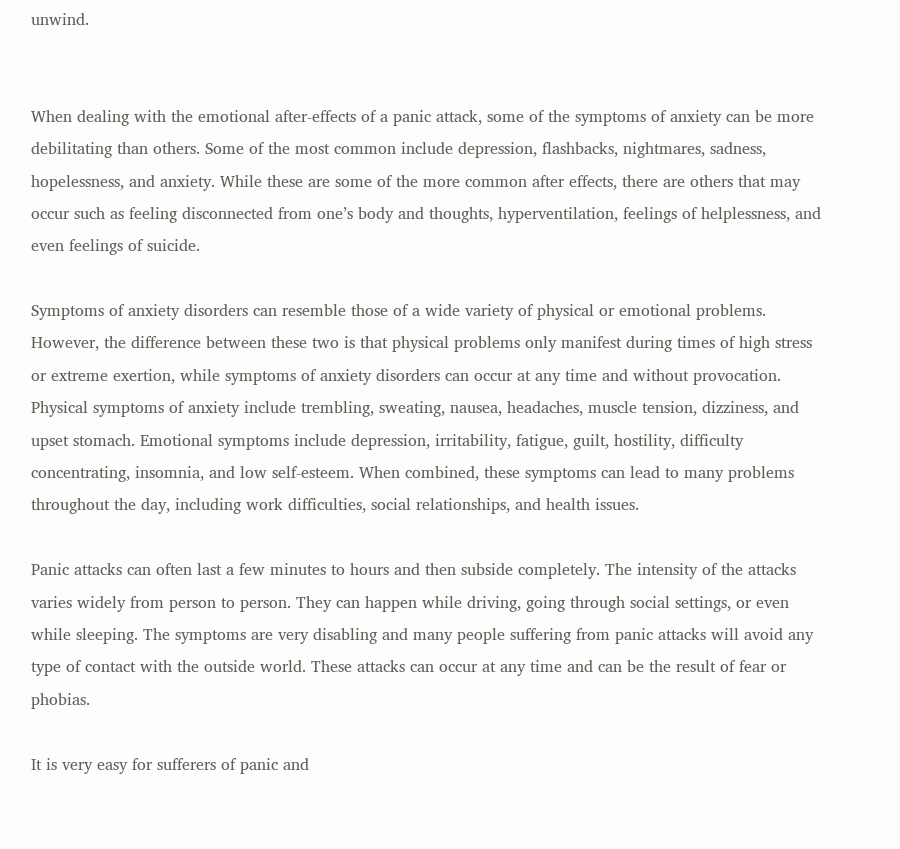unwind.


When dealing with the emotional after-effects of a panic attack, some of the symptoms of anxiety can be more debilitating than others. Some of the most common include depression, flashbacks, nightmares, sadness, hopelessness, and anxiety. While these are some of the more common after effects, there are others that may occur such as feeling disconnected from one’s body and thoughts, hyperventilation, feelings of helplessness, and even feelings of suicide.

Symptoms of anxiety disorders can resemble those of a wide variety of physical or emotional problems. However, the difference between these two is that physical problems only manifest during times of high stress or extreme exertion, while symptoms of anxiety disorders can occur at any time and without provocation. Physical symptoms of anxiety include trembling, sweating, nausea, headaches, muscle tension, dizziness, and upset stomach. Emotional symptoms include depression, irritability, fatigue, guilt, hostility, difficulty concentrating, insomnia, and low self-esteem. When combined, these symptoms can lead to many problems throughout the day, including work difficulties, social relationships, and health issues.

Panic attacks can often last a few minutes to hours and then subside completely. The intensity of the attacks varies widely from person to person. They can happen while driving, going through social settings, or even while sleeping. The symptoms are very disabling and many people suffering from panic attacks will avoid any type of contact with the outside world. These attacks can occur at any time and can be the result of fear or phobias.

It is very easy for sufferers of panic and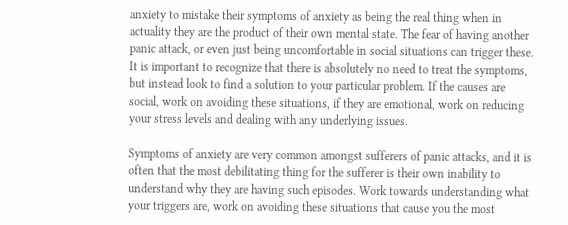anxiety to mistake their symptoms of anxiety as being the real thing when in actuality they are the product of their own mental state. The fear of having another panic attack, or even just being uncomfortable in social situations can trigger these. It is important to recognize that there is absolutely no need to treat the symptoms, but instead look to find a solution to your particular problem. If the causes are social, work on avoiding these situations, if they are emotional, work on reducing your stress levels and dealing with any underlying issues.

Symptoms of anxiety are very common amongst sufferers of panic attacks, and it is often that the most debilitating thing for the sufferer is their own inability to understand why they are having such episodes. Work towards understanding what your triggers are, work on avoiding these situations that cause you the most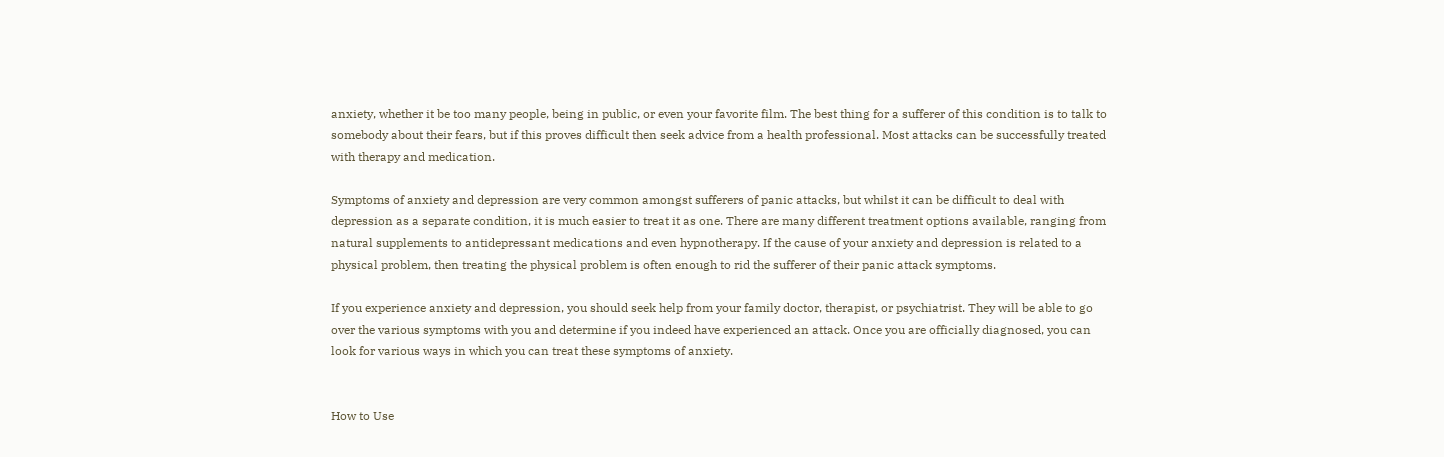anxiety, whether it be too many people, being in public, or even your favorite film. The best thing for a sufferer of this condition is to talk to somebody about their fears, but if this proves difficult then seek advice from a health professional. Most attacks can be successfully treated with therapy and medication.

Symptoms of anxiety and depression are very common amongst sufferers of panic attacks, but whilst it can be difficult to deal with depression as a separate condition, it is much easier to treat it as one. There are many different treatment options available, ranging from natural supplements to antidepressant medications and even hypnotherapy. If the cause of your anxiety and depression is related to a physical problem, then treating the physical problem is often enough to rid the sufferer of their panic attack symptoms.

If you experience anxiety and depression, you should seek help from your family doctor, therapist, or psychiatrist. They will be able to go over the various symptoms with you and determine if you indeed have experienced an attack. Once you are officially diagnosed, you can look for various ways in which you can treat these symptoms of anxiety.


How to Use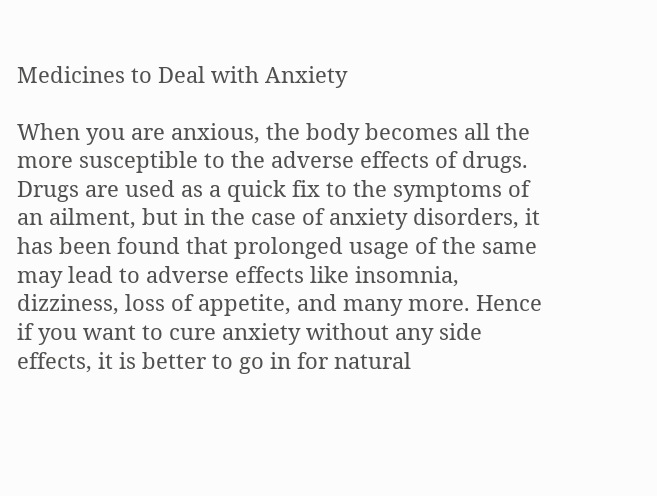Medicines to Deal with Anxiety

When you are anxious, the body becomes all the more susceptible to the adverse effects of drugs. Drugs are used as a quick fix to the symptoms of an ailment, but in the case of anxiety disorders, it has been found that prolonged usage of the same may lead to adverse effects like insomnia, dizziness, loss of appetite, and many more. Hence if you want to cure anxiety without any side effects, it is better to go in for natural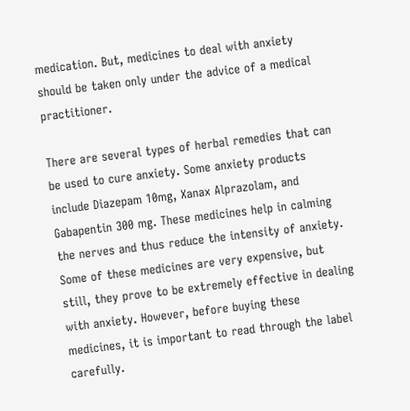medication. But, medicines to deal with anxiety should be taken only under the advice of a medical practitioner.

There are several types of herbal remedies that can be used to cure anxiety. Some anxiety products include Diazepam 10mg, Xanax Alprazolam, and Gabapentin 300 mg. These medicines help in calming the nerves and thus reduce the intensity of anxiety. Some of these medicines are very expensive, but still, they prove to be extremely effective in dealing with anxiety. However, before buying these medicines, it is important to read through the label carefully.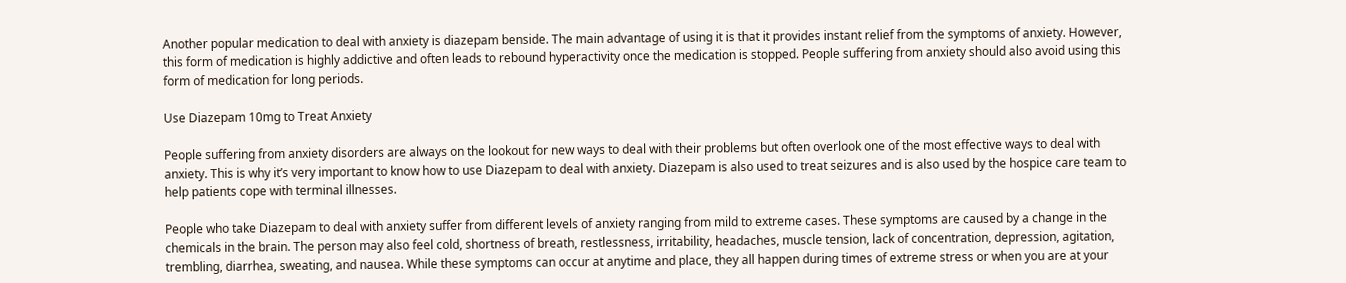Another popular medication to deal with anxiety is diazepam benside. The main advantage of using it is that it provides instant relief from the symptoms of anxiety. However, this form of medication is highly addictive and often leads to rebound hyperactivity once the medication is stopped. People suffering from anxiety should also avoid using this form of medication for long periods.

Use Diazepam 10mg to Treat Anxiety

People suffering from anxiety disorders are always on the lookout for new ways to deal with their problems but often overlook one of the most effective ways to deal with anxiety. This is why it’s very important to know how to use Diazepam to deal with anxiety. Diazepam is also used to treat seizures and is also used by the hospice care team to help patients cope with terminal illnesses.

People who take Diazepam to deal with anxiety suffer from different levels of anxiety ranging from mild to extreme cases. These symptoms are caused by a change in the chemicals in the brain. The person may also feel cold, shortness of breath, restlessness, irritability, headaches, muscle tension, lack of concentration, depression, agitation, trembling, diarrhea, sweating, and nausea. While these symptoms can occur at anytime and place, they all happen during times of extreme stress or when you are at your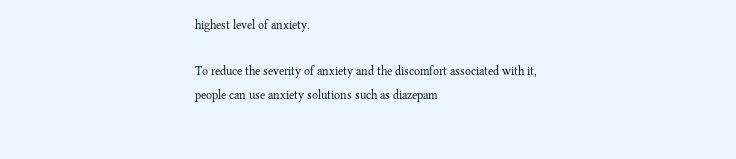highest level of anxiety.

To reduce the severity of anxiety and the discomfort associated with it, people can use anxiety solutions such as diazepam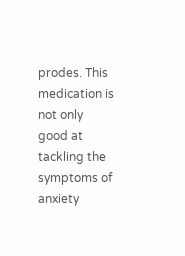prodes. This medication is not only good at tackling the symptoms of anxiety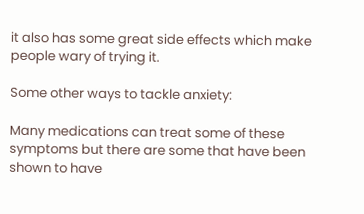it also has some great side effects which make people wary of trying it.

Some other ways to tackle anxiety:

Many medications can treat some of these symptoms but there are some that have been shown to have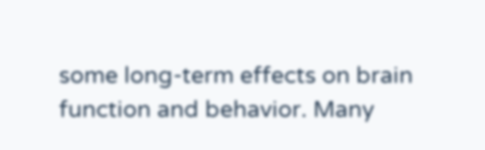some long-term effects on brain function and behavior. Many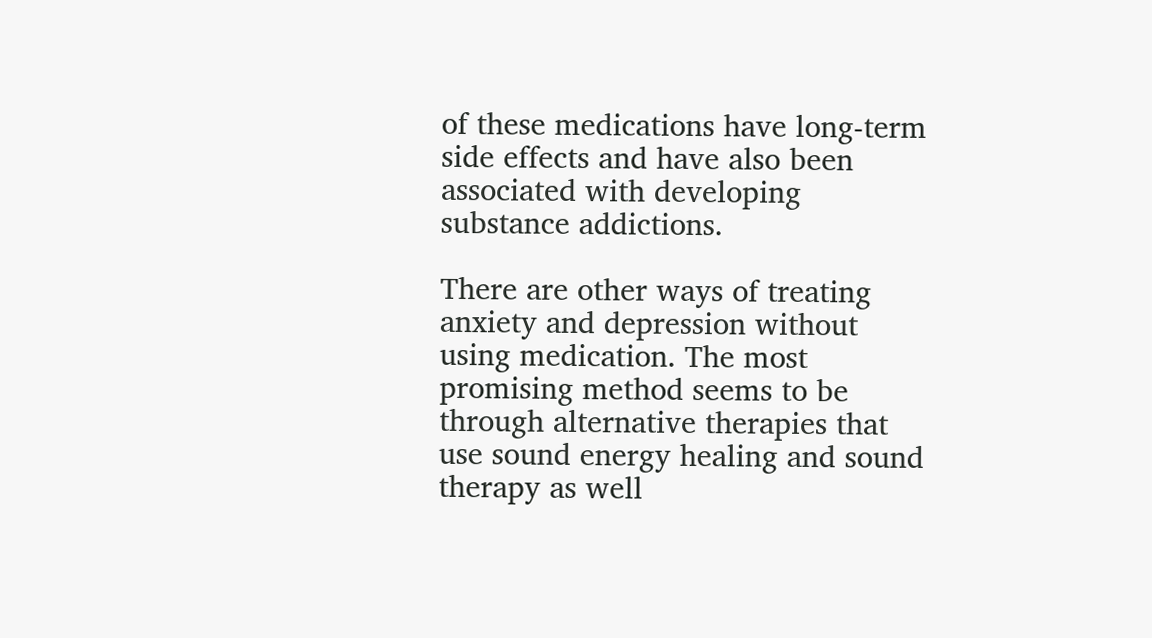of these medications have long-term side effects and have also been associated with developing substance addictions.

There are other ways of treating anxiety and depression without using medication. The most promising method seems to be through alternative therapies that use sound energy healing and sound therapy as well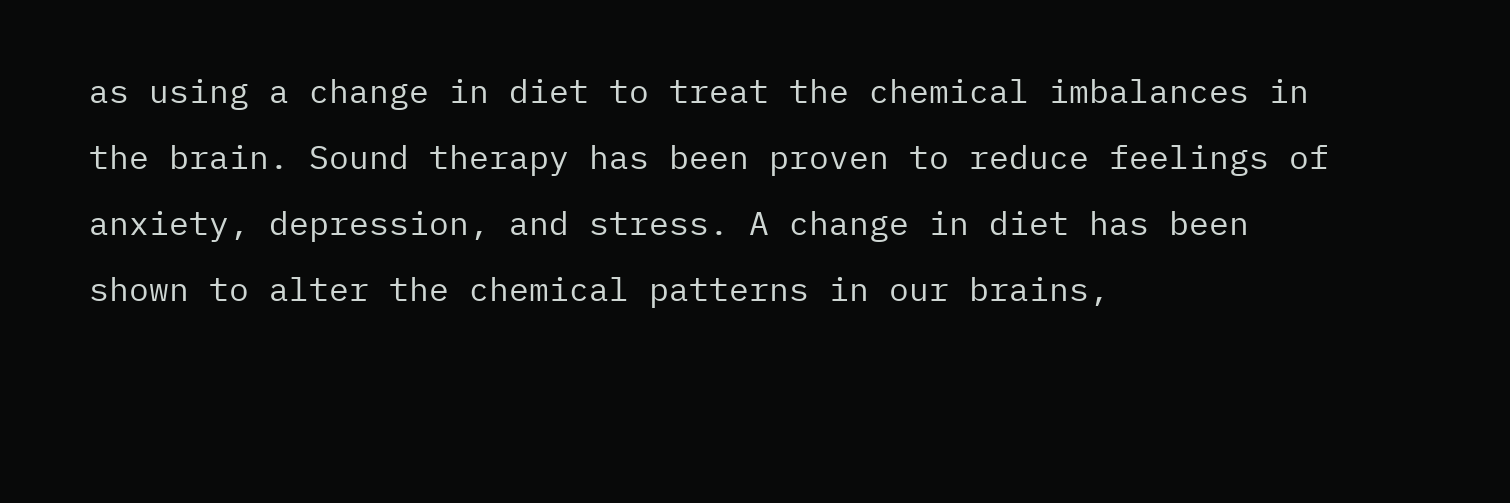as using a change in diet to treat the chemical imbalances in the brain. Sound therapy has been proven to reduce feelings of anxiety, depression, and stress. A change in diet has been shown to alter the chemical patterns in our brains,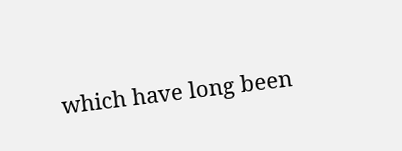which have long been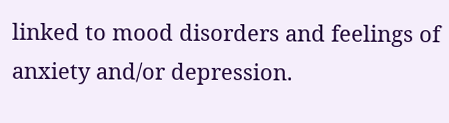linked to mood disorders and feelings of anxiety and/or depression.